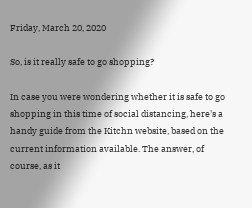Friday, March 20, 2020

So, is it really safe to go shopping?

In case you were wondering whether it is safe to go shopping in this time of social distancing, here's a handy guide from the Kitchn website, based on the current information available. The answer, of course, as it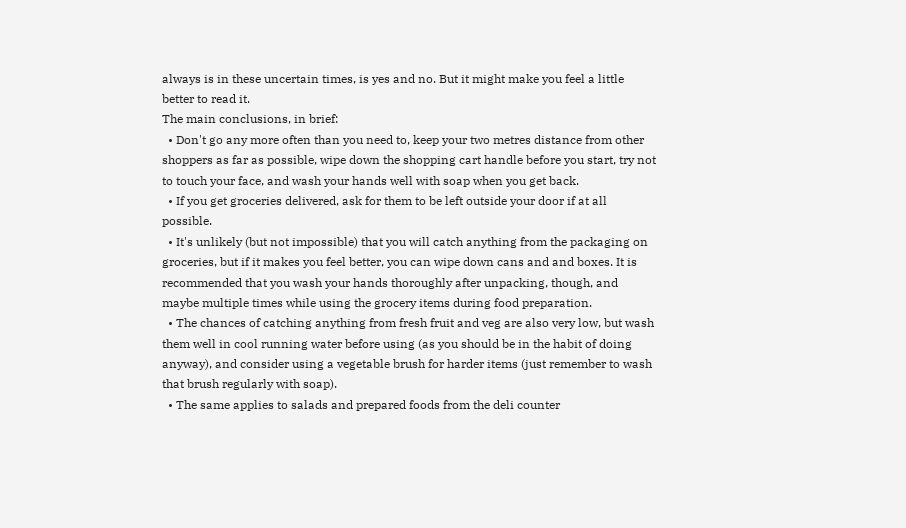always is in these uncertain times, is yes and no. But it might make you feel a little better to read it.
The main conclusions, in brief:
  • Don't go any more often than you need to, keep your two metres distance from other shoppers as far as possible, wipe down the shopping cart handle before you start, try not to touch your face, and wash your hands well with soap when you get back.
  • If you get groceries delivered, ask for them to be left outside your door if at all possible.
  • It's unlikely (but not impossible) that you will catch anything from the packaging on groceries, but if it makes you feel better, you can wipe down cans and and boxes. It is recommended that you wash your hands thoroughly after unpacking, though, and maybe multiple times while using the grocery items during food preparation.
  • The chances of catching anything from fresh fruit and veg are also very low, but wash them well in cool running water before using (as you should be in the habit of doing anyway), and consider using a vegetable brush for harder items (just remember to wash that brush regularly with soap).
  • The same applies to salads and prepared foods from the deli counter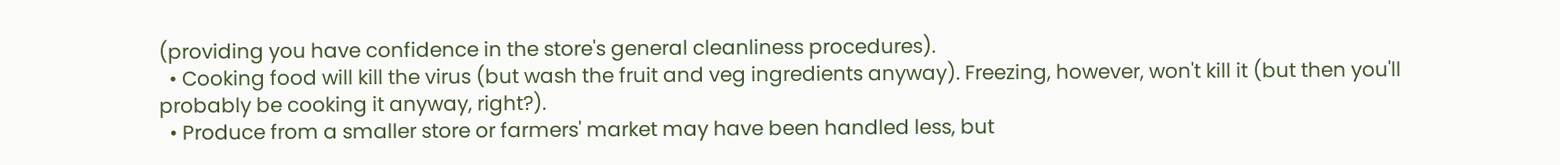(providing you have confidence in the store's general cleanliness procedures).
  • Cooking food will kill the virus (but wash the fruit and veg ingredients anyway). Freezing, however, won't kill it (but then you'll probably be cooking it anyway, right?).
  • Produce from a smaller store or farmers' market may have been handled less, but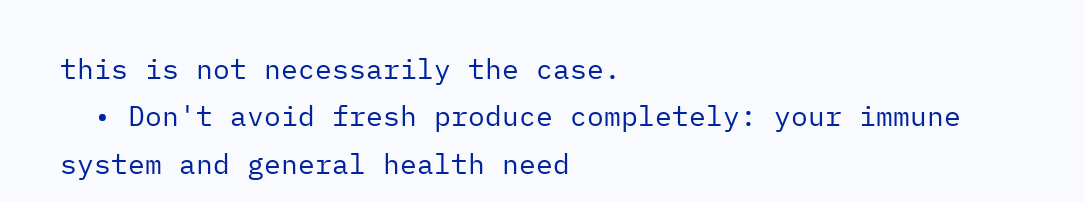this is not necessarily the case.
  • Don't avoid fresh produce completely: your immune system and general health need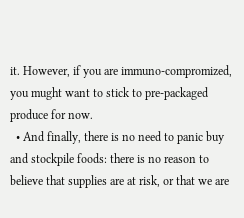it. However, if you are immuno-compromized, you mught want to stick to pre-packaged produce for now.
  • And finally, there is no need to panic buy and stockpile foods: there is no reason to believe that supplies are at risk, or that we are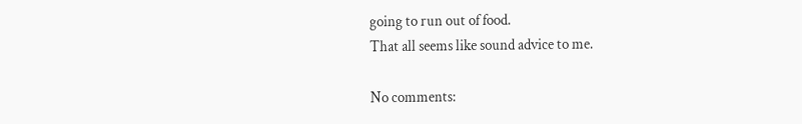going to run out of food.
That all seems like sound advice to me.

No comments: